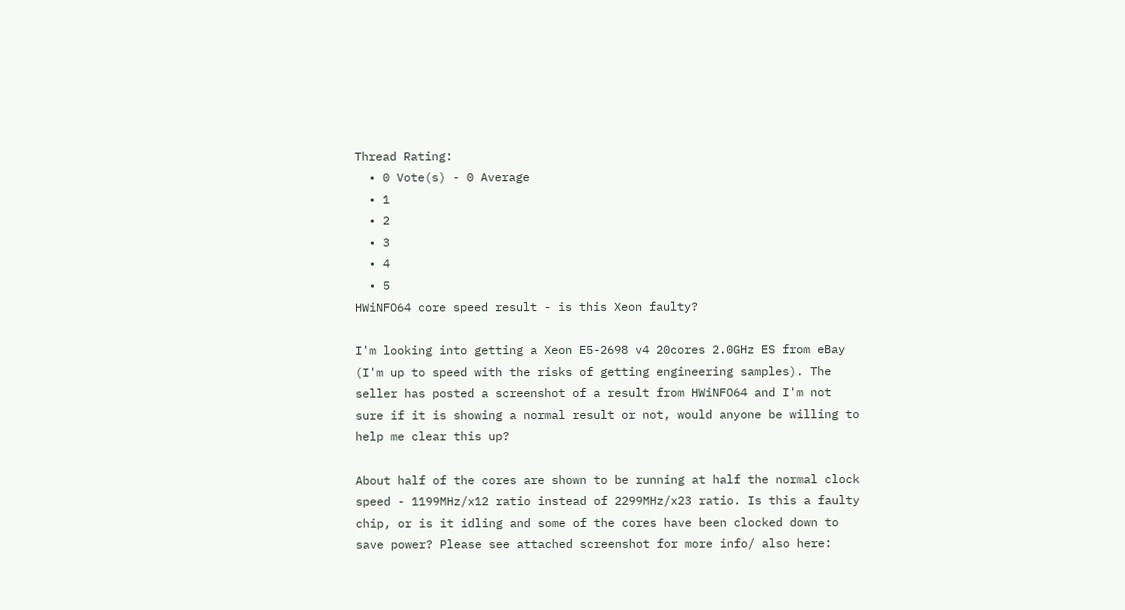Thread Rating:
  • 0 Vote(s) - 0 Average
  • 1
  • 2
  • 3
  • 4
  • 5
HWiNFO64 core speed result - is this Xeon faulty?

I'm looking into getting a Xeon E5-2698 v4 20cores 2.0GHz ES from eBay (I'm up to speed with the risks of getting engineering samples). The seller has posted a screenshot of a result from HWiNFO64 and I'm not sure if it is showing a normal result or not, would anyone be willing to help me clear this up?

About half of the cores are shown to be running at half the normal clock speed - 1199MHz/x12 ratio instead of 2299MHz/x23 ratio. Is this a faulty chip, or is it idling and some of the cores have been clocked down to save power? Please see attached screenshot for more info/ also here: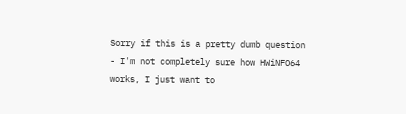Sorry if this is a pretty dumb question - I'm not completely sure how HWiNFO64 works, I just want to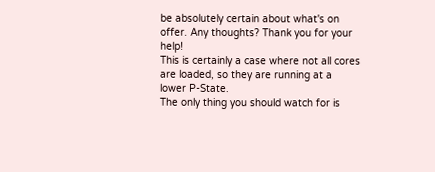be absolutely certain about what's on offer. Any thoughts? Thank you for your help!
This is certainly a case where not all cores are loaded, so they are running at a lower P-State.
The only thing you should watch for is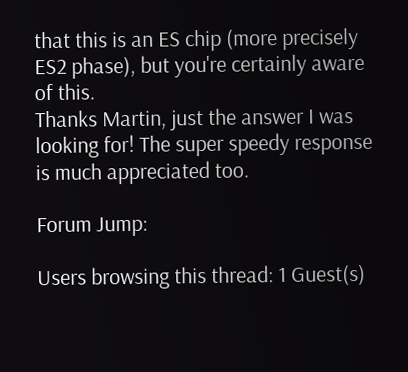that this is an ES chip (more precisely ES2 phase), but you're certainly aware of this.
Thanks Martin, just the answer I was looking for! The super speedy response is much appreciated too.

Forum Jump:

Users browsing this thread: 1 Guest(s)